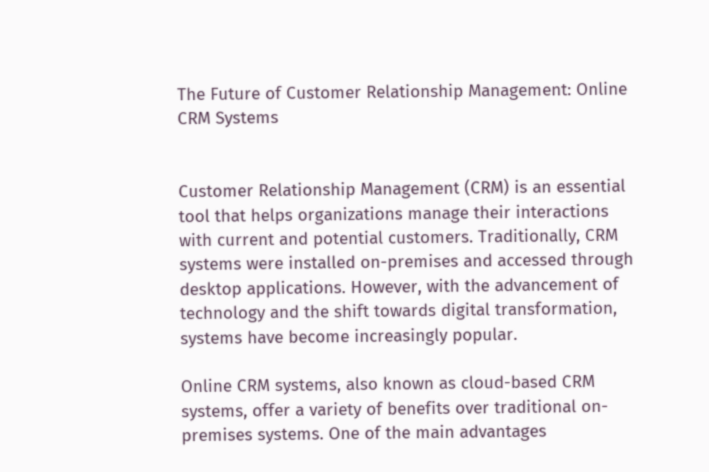The Future of Customer Relationship Management: Online CRM Systems


Customer Relationship Management (CRM) is an essential tool that helps organizations manage their interactions with current and potential customers. Traditionally, CRM systems were installed on-premises and accessed through desktop applications. However, with the advancement of technology and the shift towards digital transformation, systems have become increasingly popular.

Online CRM systems, also known as cloud-based CRM systems, offer a variety of benefits over traditional on-premises systems. One of the main advantages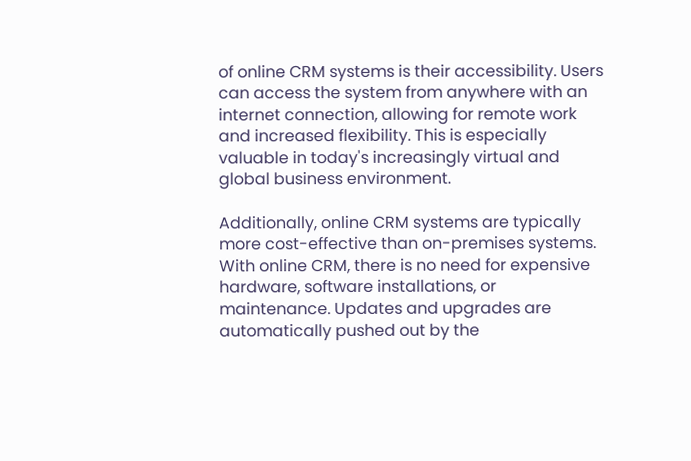of online CRM systems is their accessibility. Users can access the system from anywhere with an internet connection, allowing for remote work and increased flexibility. This is especially valuable in today's increasingly virtual and global business environment.

Additionally, online CRM systems are typically more cost-effective than on-premises systems. With online CRM, there is no need for expensive hardware, software installations, or maintenance. Updates and upgrades are automatically pushed out by the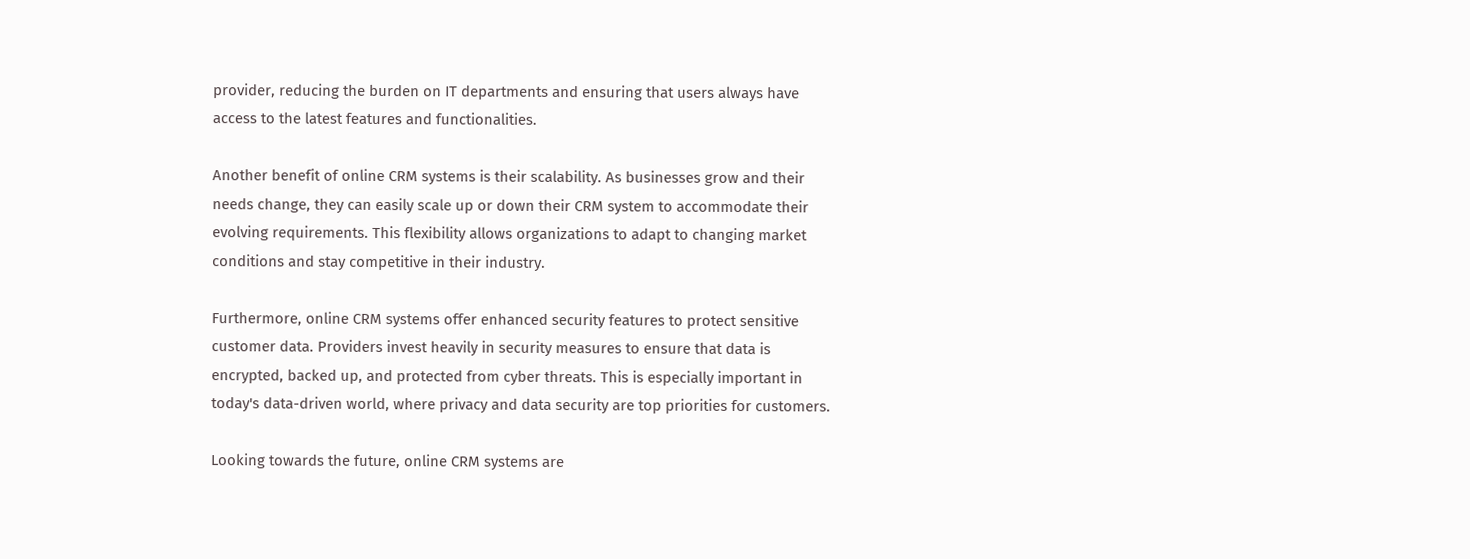provider, reducing the burden on IT departments and ensuring that users always have access to the latest features and functionalities.

Another benefit of online CRM systems is their scalability. As businesses grow and their needs change, they can easily scale up or down their CRM system to accommodate their evolving requirements. This flexibility allows organizations to adapt to changing market conditions and stay competitive in their industry.

Furthermore, online CRM systems offer enhanced security features to protect sensitive customer data. Providers invest heavily in security measures to ensure that data is encrypted, backed up, and protected from cyber threats. This is especially important in today's data-driven world, where privacy and data security are top priorities for customers.

Looking towards the future, online CRM systems are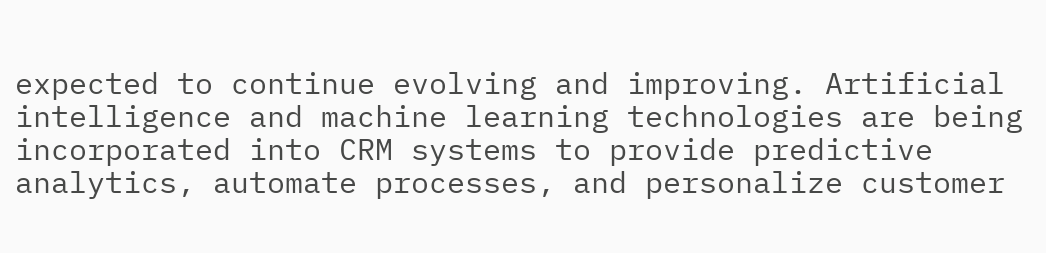expected to continue evolving and improving. Artificial intelligence and machine learning technologies are being incorporated into CRM systems to provide predictive analytics, automate processes, and personalize customer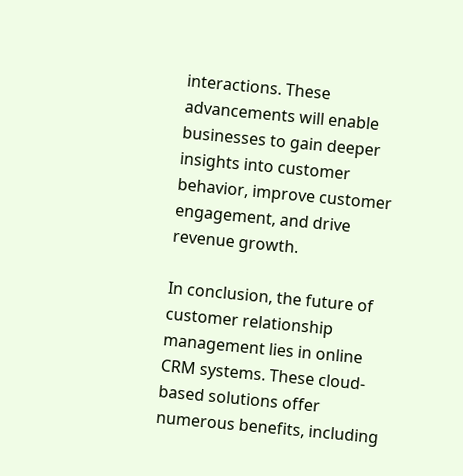interactions. These advancements will enable businesses to gain deeper insights into customer behavior, improve customer engagement, and drive revenue growth.

In conclusion, the future of customer relationship management lies in online CRM systems. These cloud-based solutions offer numerous benefits, including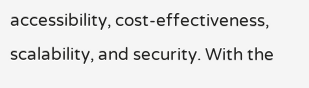accessibility, cost-effectiveness, scalability, and security. With the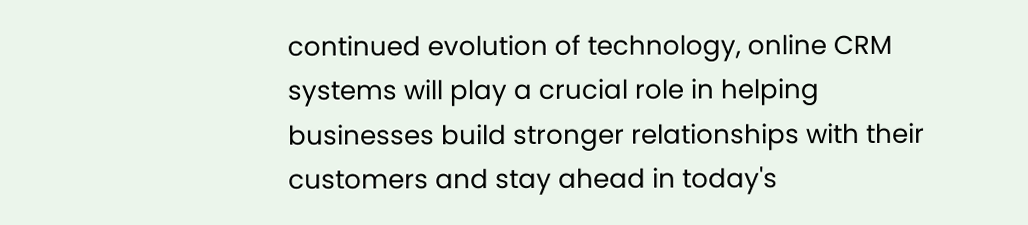continued evolution of technology, online CRM systems will play a crucial role in helping businesses build stronger relationships with their customers and stay ahead in today's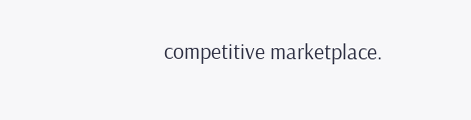competitive marketplace.